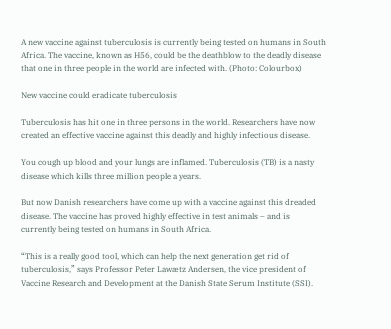A new vaccine against tuberculosis is currently being tested on humans in South Africa. The vaccine, known as H56, could be the deathblow to the deadly disease that one in three people in the world are infected with. (Photo: Colourbox)

New vaccine could eradicate tuberculosis

Tuberculosis has hit one in three persons in the world. Researchers have now created an effective vaccine against this deadly and highly infectious disease.

You cough up blood and your lungs are inflamed. Tuberculosis (TB) is a nasty disease which kills three million people a years.

But now Danish researchers have come up with a vaccine against this dreaded disease. The vaccine has proved highly effective in test animals – and is currently being tested on humans in South Africa.

“This is a really good tool, which can help the next generation get rid of tuberculosis,” says Professor Peter Lawætz Andersen, the vice president of Vaccine Research and Development at the Danish State Serum Institute (SSI).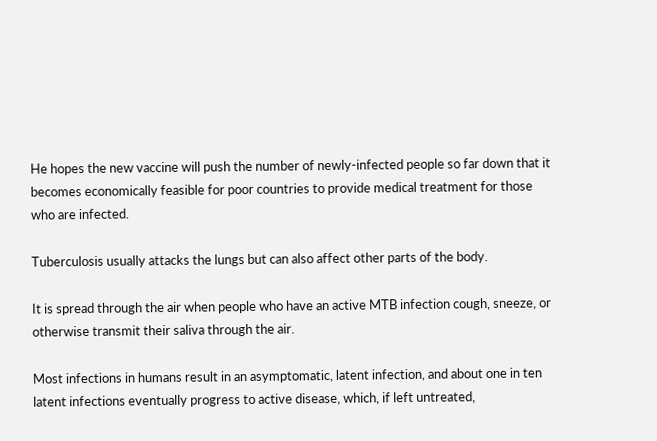He hopes the new vaccine will push the number of newly-infected people so far down that it becomes economically feasible for poor countries to provide medical treatment for those who are infected.

Tuberculosis usually attacks the lungs but can also affect other parts of the body.

It is spread through the air when people who have an active MTB infection cough, sneeze, or otherwise transmit their saliva through the air.

Most infections in humans result in an asymptomatic, latent infection, and about one in ten latent infections eventually progress to active disease, which, if left untreated,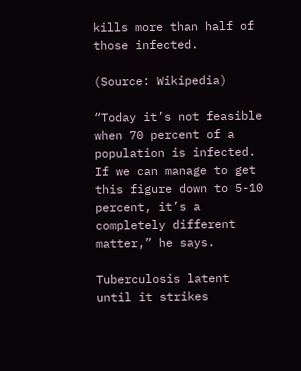kills more than half of those infected.

(Source: Wikipedia)

“Today it’s not feasible when 70 percent of a population is infected. If we can manage to get this figure down to 5-10 percent, it’s a completely different matter,” he says.

Tuberculosis latent until it strikes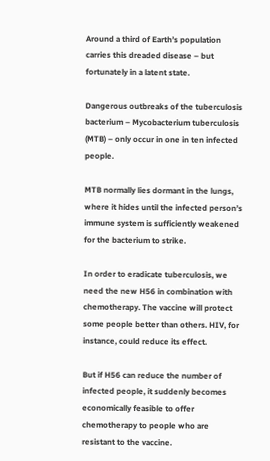Around a third of Earth’s population carries this dreaded disease – but fortunately in a latent state.

Dangerous outbreaks of the tuberculosis bacterium – Mycobacterium tuberculosis (MTB) – only occur in one in ten infected people.

MTB normally lies dormant in the lungs, where it hides until the infected person’s immune system is sufficiently weakened for the bacterium to strike.

In order to eradicate tuberculosis, we need the new H56 in combination with chemotherapy. The vaccine will protect some people better than others. HIV, for instance, could reduce its effect.

But if H56 can reduce the number of infected people, it suddenly becomes economically feasible to offer chemotherapy to people who are resistant to the vaccine.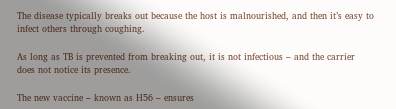The disease typically breaks out because the host is malnourished, and then it’s easy to infect others through coughing.

As long as TB is prevented from breaking out, it is not infectious – and the carrier does not notice its presence.

The new vaccine – known as H56 – ensures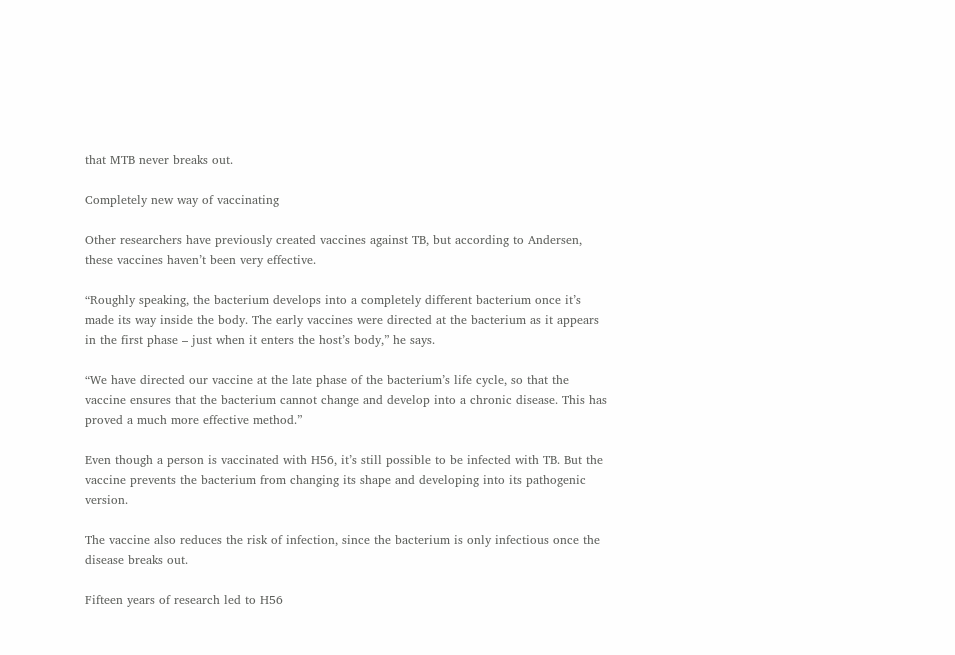that MTB never breaks out.

Completely new way of vaccinating

Other researchers have previously created vaccines against TB, but according to Andersen, these vaccines haven’t been very effective.

“Roughly speaking, the bacterium develops into a completely different bacterium once it’s made its way inside the body. The early vaccines were directed at the bacterium as it appears in the first phase – just when it enters the host’s body,” he says.

“We have directed our vaccine at the late phase of the bacterium’s life cycle, so that the vaccine ensures that the bacterium cannot change and develop into a chronic disease. This has proved a much more effective method.”

Even though a person is vaccinated with H56, it’s still possible to be infected with TB. But the vaccine prevents the bacterium from changing its shape and developing into its pathogenic version.

The vaccine also reduces the risk of infection, since the bacterium is only infectious once the disease breaks out.

Fifteen years of research led to H56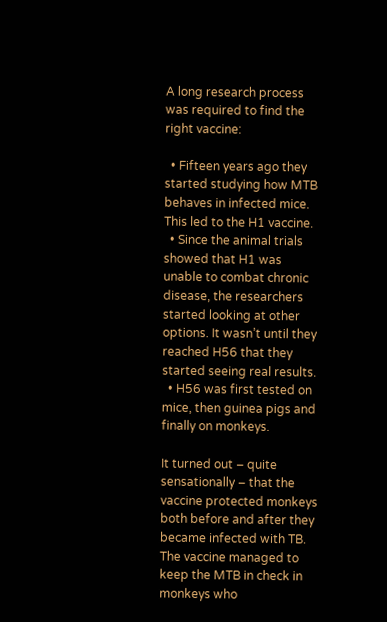A long research process was required to find the right vaccine:

  • Fifteen years ago they started studying how MTB behaves in infected mice. This led to the H1 vaccine.
  • Since the animal trials showed that H1 was unable to combat chronic disease, the researchers started looking at other options. It wasn’t until they reached H56 that they started seeing real results.
  • H56 was first tested on mice, then guinea pigs and finally on monkeys.

It turned out – quite sensationally – that the vaccine protected monkeys both before and after they became infected with TB. The vaccine managed to keep the MTB in check in monkeys who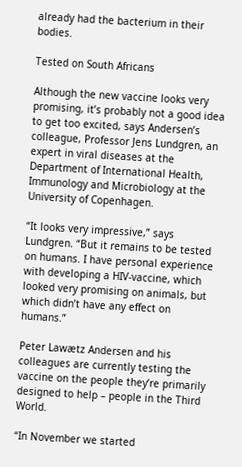already had the bacterium in their bodies.

Tested on South Africans

Although the new vaccine looks very promising, it’s probably not a good idea to get too excited, says Andersen’s colleague, Professor Jens Lundgren, an expert in viral diseases at the Department of International Health, Immunology and Microbiology at the University of Copenhagen.

“It looks very impressive,” says Lundgren. “But it remains to be tested on humans. I have personal experience with developing a HIV-vaccine, which looked very promising on animals, but which didn’t have any effect on humans.”

Peter Lawætz Andersen and his colleagues are currently testing the vaccine on the people they’re primarily designed to help – people in the Third World.

“In November we started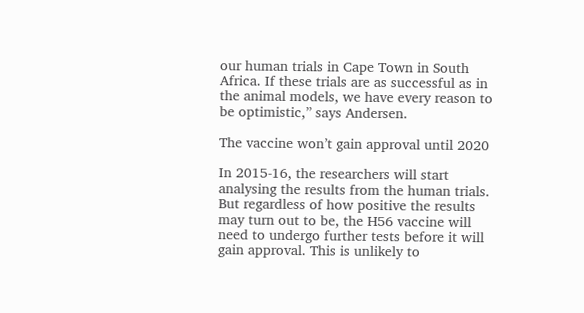our human trials in Cape Town in South Africa. If these trials are as successful as in the animal models, we have every reason to be optimistic,” says Andersen.

The vaccine won’t gain approval until 2020

In 2015-16, the researchers will start analysing the results from the human trials. But regardless of how positive the results may turn out to be, the H56 vaccine will need to undergo further tests before it will gain approval. This is unlikely to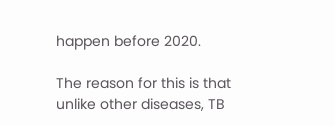happen before 2020.

The reason for this is that unlike other diseases, TB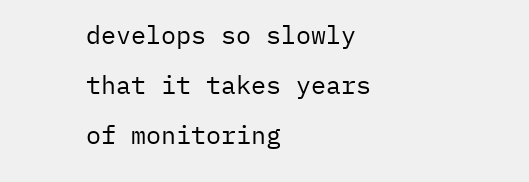develops so slowly that it takes years of monitoring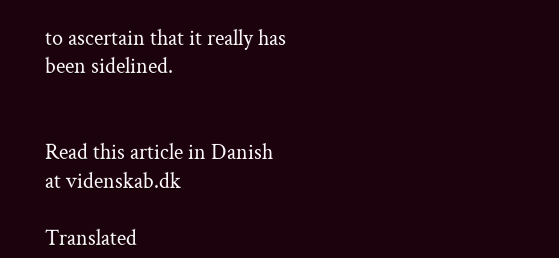to ascertain that it really has been sidelined.


Read this article in Danish at videnskab.dk

Translated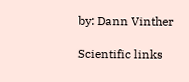by: Dann Vinther

Scientific links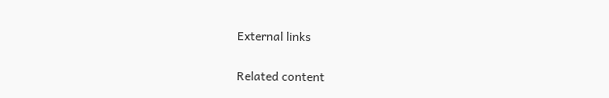External links

Related content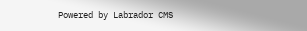Powered by Labrador CMS